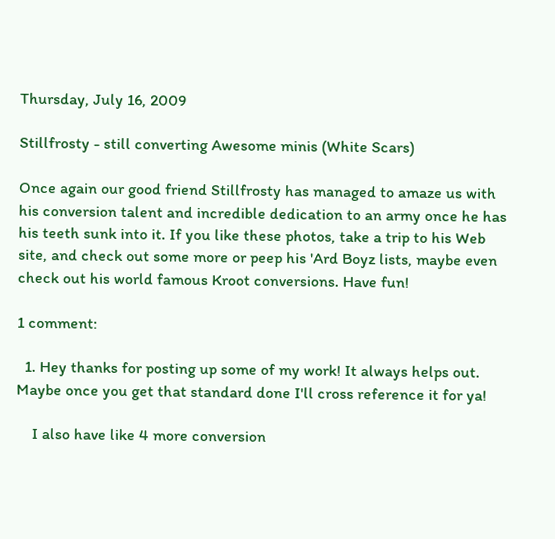Thursday, July 16, 2009

Stillfrosty - still converting Awesome minis (White Scars)

Once again our good friend Stillfrosty has managed to amaze us with his conversion talent and incredible dedication to an army once he has his teeth sunk into it. If you like these photos, take a trip to his Web site, and check out some more or peep his 'Ard Boyz lists, maybe even check out his world famous Kroot conversions. Have fun!

1 comment:

  1. Hey thanks for posting up some of my work! It always helps out. Maybe once you get that standard done I'll cross reference it for ya!

    I also have like 4 more conversion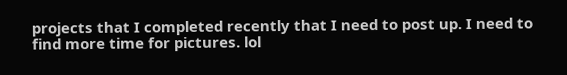projects that I completed recently that I need to post up. I need to find more time for pictures. lol